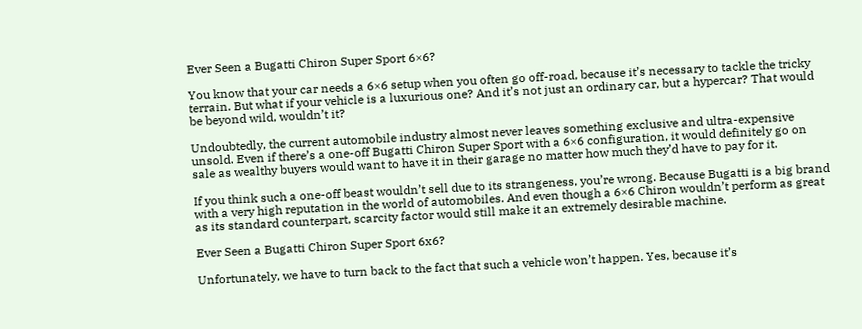Ever Seen a Bugatti Chiron Super Sport 6×6?

You know that your car needs a 6×6 setup when you often go off-road, because it’s necessary to tackle the tricky terrain. But what if your vehicle is a luxurious one? And it’s not just an ordinary car, but a hypercar? That would be beyond wild, wouldn’t it?

Undoubtedly, the current automobile industry almost never leaves something exclusive and ultra-expensive unsold. Even if there’s a one-off Bugatti Chiron Super Sport with a 6×6 configuration, it would definitely go on sale as wealthy buyers would want to have it in their garage no matter how much they’d have to pay for it.

If you think such a one-off beast wouldn’t sell due to its strangeness, you’re wrong. Because Bugatti is a big brand with a very high reputation in the world of automobiles. And even though a 6×6 Chiron wouldn’t perform as great as its standard counterpart, scarcity factor would still make it an extremely desirable machine.

Ever Seen a Bugatti Chiron Super Sport 6x6?

Unfortunately, we have to turn back to the fact that such a vehicle won’t happen. Yes, because it’s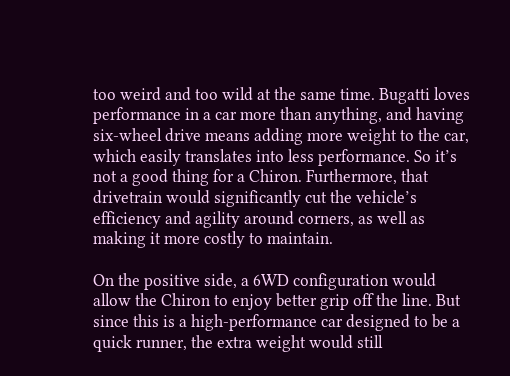too weird and too wild at the same time. Bugatti loves performance in a car more than anything, and having six-wheel drive means adding more weight to the car, which easily translates into less performance. So it’s not a good thing for a Chiron. Furthermore, that drivetrain would significantly cut the vehicle’s efficiency and agility around corners, as well as making it more costly to maintain.

On the positive side, a 6WD configuration would allow the Chiron to enjoy better grip off the line. But since this is a high-performance car designed to be a quick runner, the extra weight would still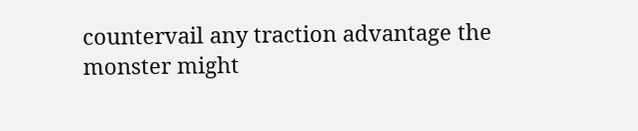countervail any traction advantage the monster might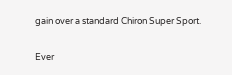gain over a standard Chiron Super Sport.

Ever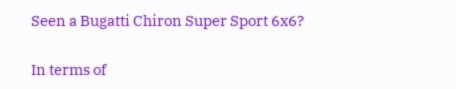Seen a Bugatti Chiron Super Sport 6x6?

In terms of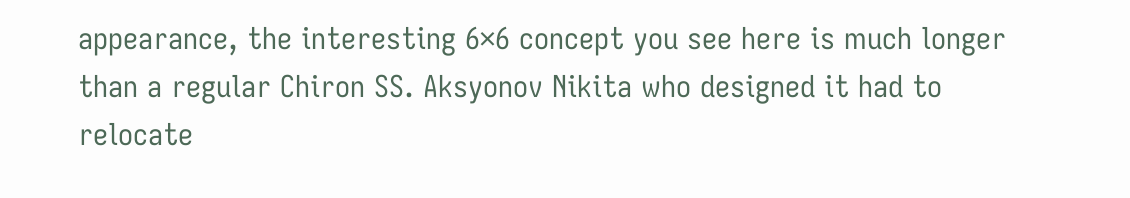appearance, the interesting 6×6 concept you see here is much longer than a regular Chiron SS. Aksyonov Nikita who designed it had to relocate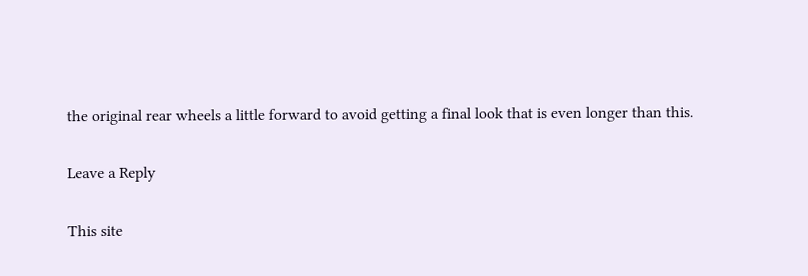the original rear wheels a little forward to avoid getting a final look that is even longer than this.

Leave a Reply

This site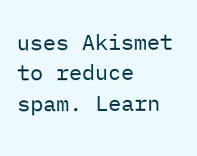uses Akismet to reduce spam. Learn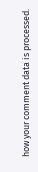how your comment data is processed.